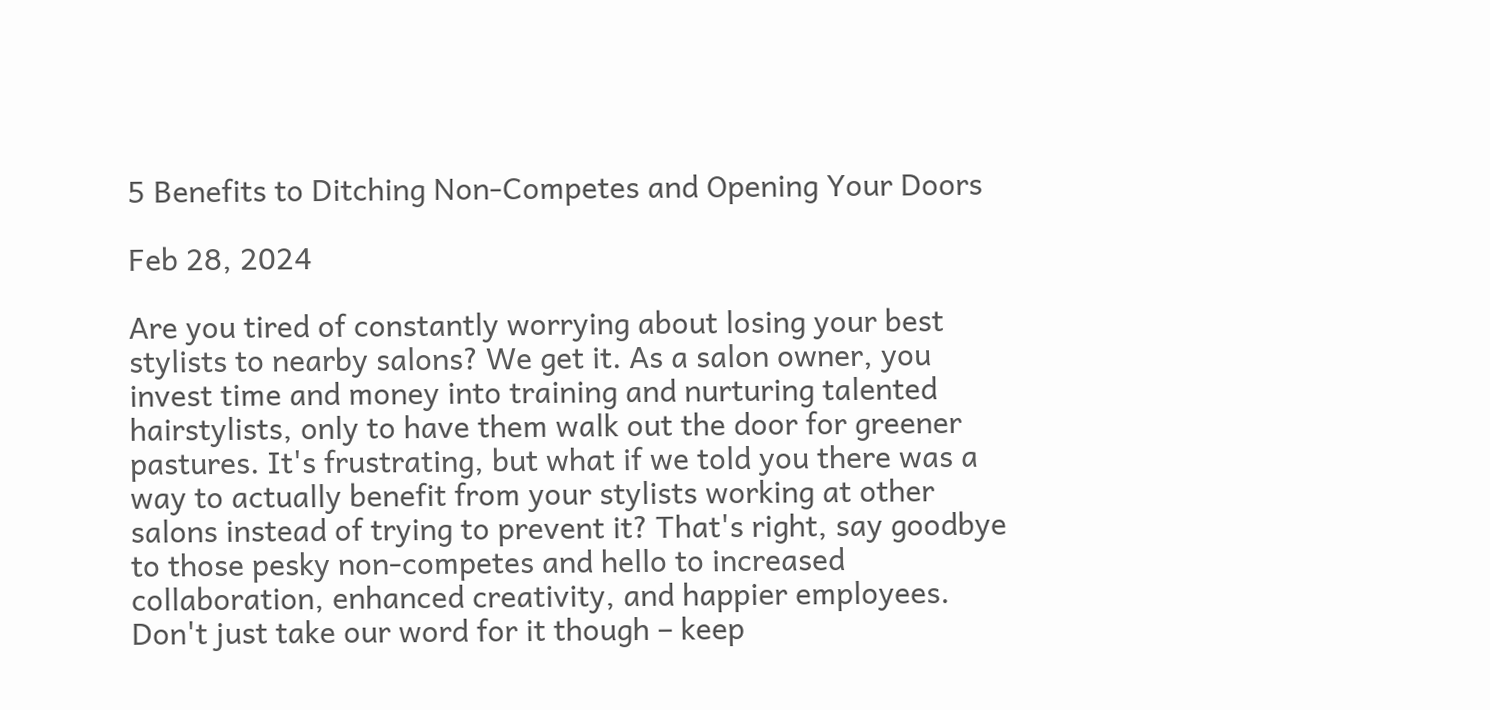5 Benefits to Ditching Non-Competes and Opening Your Doors

Feb 28, 2024

Are you tired of constantly worrying about losing your best stylists to nearby salons? We get it. As a salon owner, you invest time and money into training and nurturing talented hairstylists, only to have them walk out the door for greener pastures. It's frustrating, but what if we told you there was a way to actually benefit from your stylists working at other salons instead of trying to prevent it? That's right, say goodbye to those pesky non-competes and hello to increased collaboration, enhanced creativity, and happier employees. Don't just take our word for it though – keep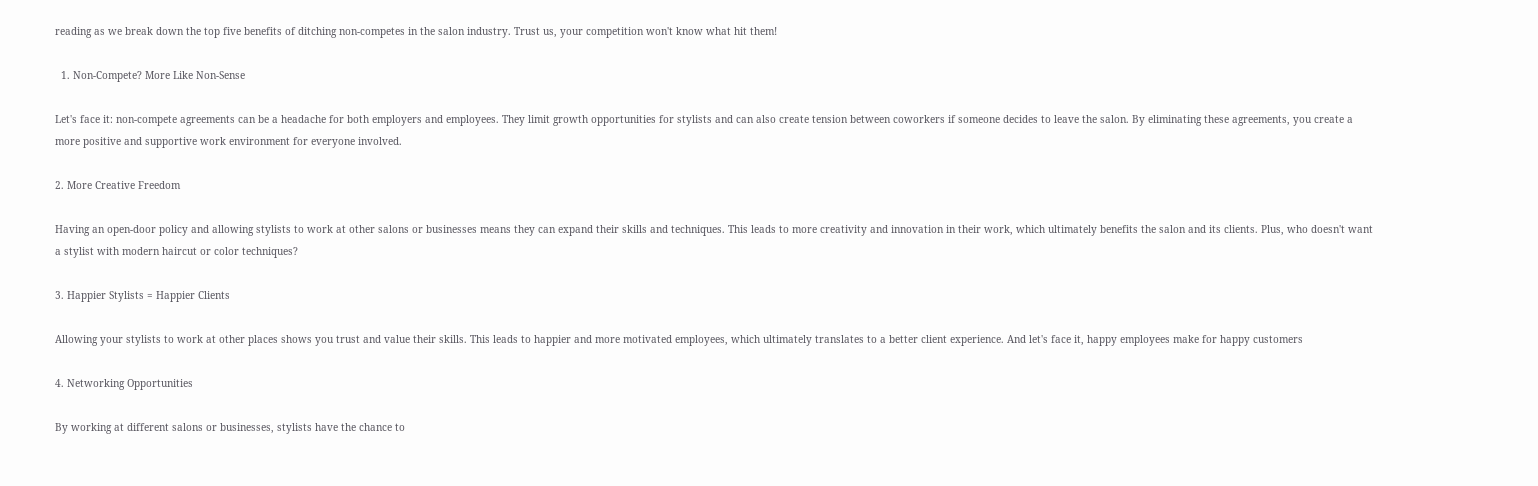reading as we break down the top five benefits of ditching non-competes in the salon industry. Trust us, your competition won't know what hit them!

  1. Non-Compete? More Like Non-Sense

Let's face it: non-compete agreements can be a headache for both employers and employees. They limit growth opportunities for stylists and can also create tension between coworkers if someone decides to leave the salon. By eliminating these agreements, you create a more positive and supportive work environment for everyone involved.

2. More Creative Freedom

Having an open-door policy and allowing stylists to work at other salons or businesses means they can expand their skills and techniques. This leads to more creativity and innovation in their work, which ultimately benefits the salon and its clients. Plus, who doesn't want a stylist with modern haircut or color techniques?

3. Happier Stylists = Happier Clients

Allowing your stylists to work at other places shows you trust and value their skills. This leads to happier and more motivated employees, which ultimately translates to a better client experience. And let's face it, happy employees make for happy customers

4. Networking Opportunities

By working at different salons or businesses, stylists have the chance to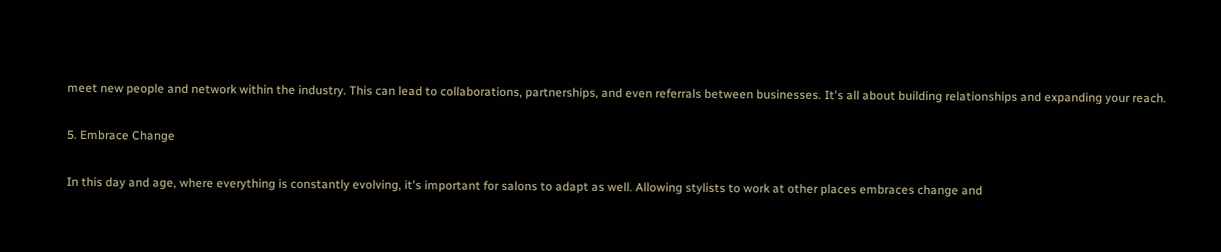meet new people and network within the industry. This can lead to collaborations, partnerships, and even referrals between businesses. It's all about building relationships and expanding your reach.

5. Embrace Change

In this day and age, where everything is constantly evolving, it's important for salons to adapt as well. Allowing stylists to work at other places embraces change and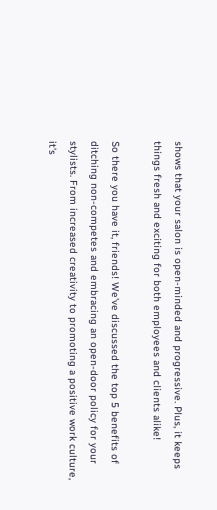shows that your salon is open-minded and progressive. Plus, it keeps things fresh and exciting for both employees and clients alike!

So there you have it, friends! We've discussed the top 5 benefits of ditching non-competes and embracing an open-door policy for your stylists. From increased creativity to promoting a positive work culture, it's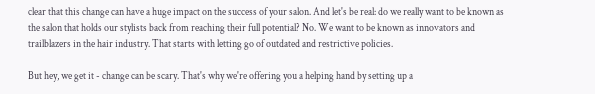clear that this change can have a huge impact on the success of your salon. And let's be real: do we really want to be known as the salon that holds our stylists back from reaching their full potential? No. We want to be known as innovators and trailblazers in the hair industry. That starts with letting go of outdated and restrictive policies.

But hey, we get it - change can be scary. That's why we're offering you a helping hand by setting up a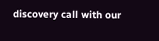discovery call with our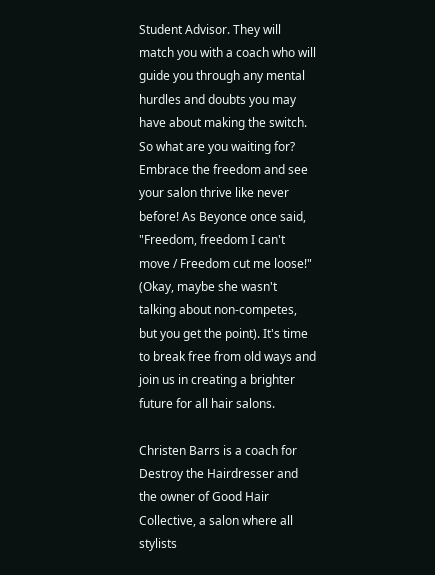Student Advisor. They will match you with a coach who will guide you through any mental hurdles and doubts you may have about making the switch. So what are you waiting for? Embrace the freedom and see your salon thrive like never before! As Beyonce once said, "Freedom, freedom I can't move / Freedom cut me loose!" (Okay, maybe she wasn't talking about non-competes, but you get the point). It's time to break free from old ways and join us in creating a brighter future for all hair salons.

Christen Barrs is a coach for Destroy the Hairdresser and the owner of Good Hair Collective, a salon where all stylists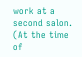work at a second salon. (At the time of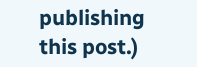publishing this post.)